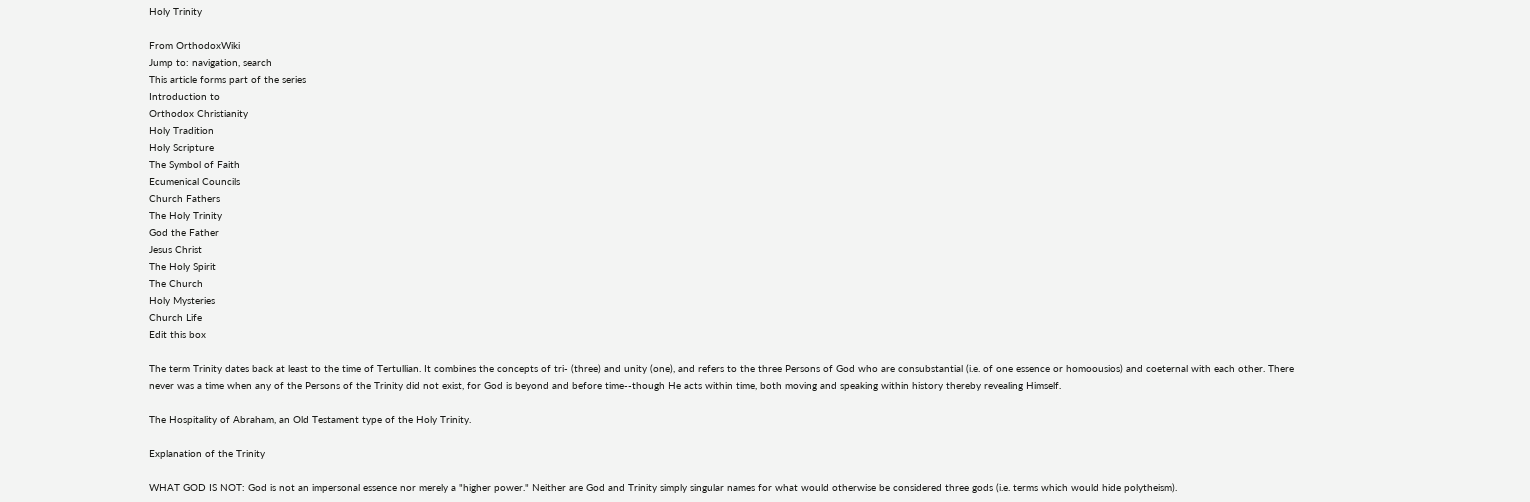Holy Trinity

From OrthodoxWiki
Jump to: navigation, search
This article forms part of the series
Introduction to
Orthodox Christianity
Holy Tradition
Holy Scripture
The Symbol of Faith
Ecumenical Councils
Church Fathers
The Holy Trinity
God the Father
Jesus Christ
The Holy Spirit
The Church
Holy Mysteries
Church Life
Edit this box

The term Trinity dates back at least to the time of Tertullian. It combines the concepts of tri- (three) and unity (one), and refers to the three Persons of God who are consubstantial (i.e. of one essence or homoousios) and coeternal with each other. There never was a time when any of the Persons of the Trinity did not exist, for God is beyond and before time--though He acts within time, both moving and speaking within history thereby revealing Himself.

The Hospitality of Abraham, an Old Testament type of the Holy Trinity.

Explanation of the Trinity

WHAT GOD IS NOT: God is not an impersonal essence nor merely a "higher power." Neither are God and Trinity simply singular names for what would otherwise be considered three gods (i.e. terms which would hide polytheism).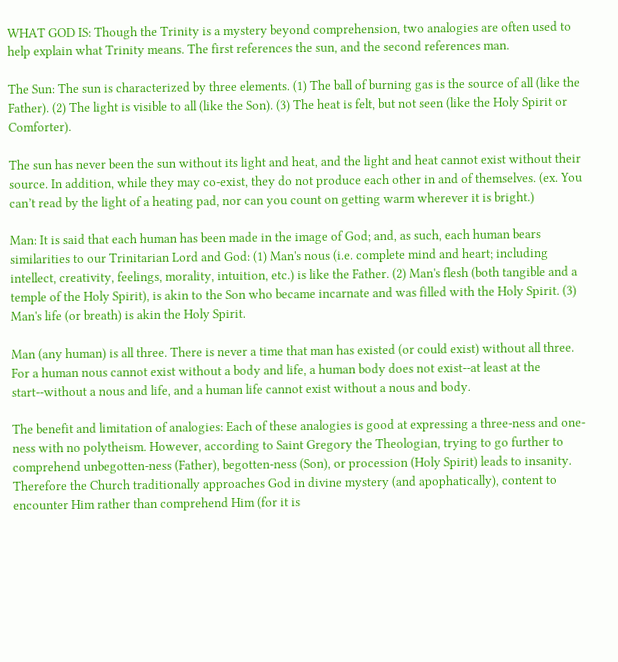WHAT GOD IS: Though the Trinity is a mystery beyond comprehension, two analogies are often used to help explain what Trinity means. The first references the sun, and the second references man.

The Sun: The sun is characterized by three elements. (1) The ball of burning gas is the source of all (like the Father). (2) The light is visible to all (like the Son). (3) The heat is felt, but not seen (like the Holy Spirit or Comforter).

The sun has never been the sun without its light and heat, and the light and heat cannot exist without their source. In addition, while they may co-exist, they do not produce each other in and of themselves. (ex. You can’t read by the light of a heating pad, nor can you count on getting warm wherever it is bright.)

Man: It is said that each human has been made in the image of God; and, as such, each human bears similarities to our Trinitarian Lord and God: (1) Man's nous (i.e. complete mind and heart; including intellect, creativity, feelings, morality, intuition, etc.) is like the Father. (2) Man's flesh (both tangible and a temple of the Holy Spirit), is akin to the Son who became incarnate and was filled with the Holy Spirit. (3) Man's life (or breath) is akin the Holy Spirit.

Man (any human) is all three. There is never a time that man has existed (or could exist) without all three. For a human nous cannot exist without a body and life, a human body does not exist--at least at the start--without a nous and life, and a human life cannot exist without a nous and body.

The benefit and limitation of analogies: Each of these analogies is good at expressing a three-ness and one-ness with no polytheism. However, according to Saint Gregory the Theologian, trying to go further to comprehend unbegotten-ness (Father), begotten-ness (Son), or procession (Holy Spirit) leads to insanity. Therefore the Church traditionally approaches God in divine mystery (and apophatically), content to encounter Him rather than comprehend Him (for it is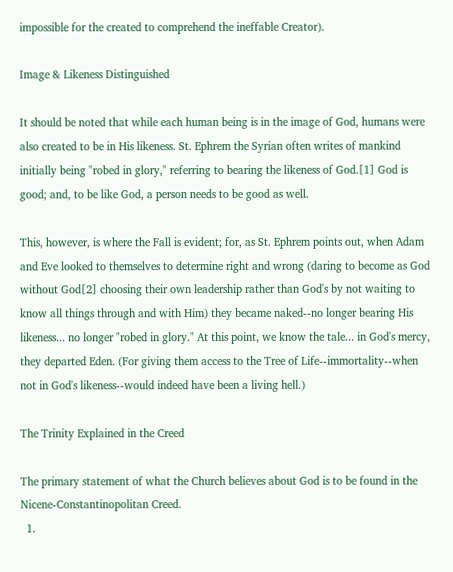impossible for the created to comprehend the ineffable Creator).

Image & Likeness Distinguished

It should be noted that while each human being is in the image of God, humans were also created to be in His likeness. St. Ephrem the Syrian often writes of mankind initially being "robed in glory," referring to bearing the likeness of God.[1] God is good; and, to be like God, a person needs to be good as well.

This, however, is where the Fall is evident; for, as St. Ephrem points out, when Adam and Eve looked to themselves to determine right and wrong (daring to become as God without God[2] choosing their own leadership rather than God's by not waiting to know all things through and with Him) they became naked--no longer bearing His likeness... no longer "robed in glory." At this point, we know the tale... in God's mercy, they departed Eden. (For giving them access to the Tree of Life--immortality--when not in God's likeness--would indeed have been a living hell.)

The Trinity Explained in the Creed

The primary statement of what the Church believes about God is to be found in the Nicene-Constantinopolitan Creed.
  1.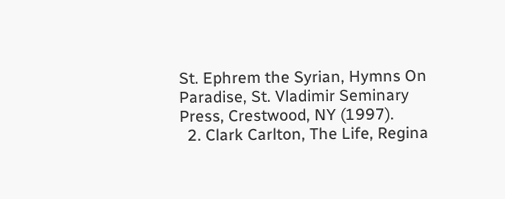St. Ephrem the Syrian, Hymns On Paradise, St. Vladimir Seminary Press, Crestwood, NY (1997).
  2. Clark Carlton, The Life, Regina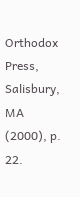Orthodox Press, Salisbury, MA (2000), p. 22.